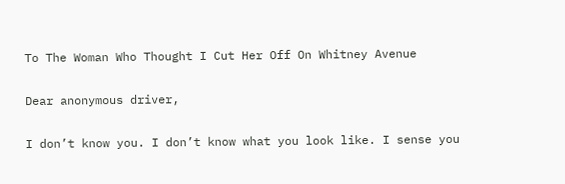To The Woman Who Thought I Cut Her Off On Whitney Avenue

Dear anonymous driver,

I don’t know you. I don’t know what you look like. I sense you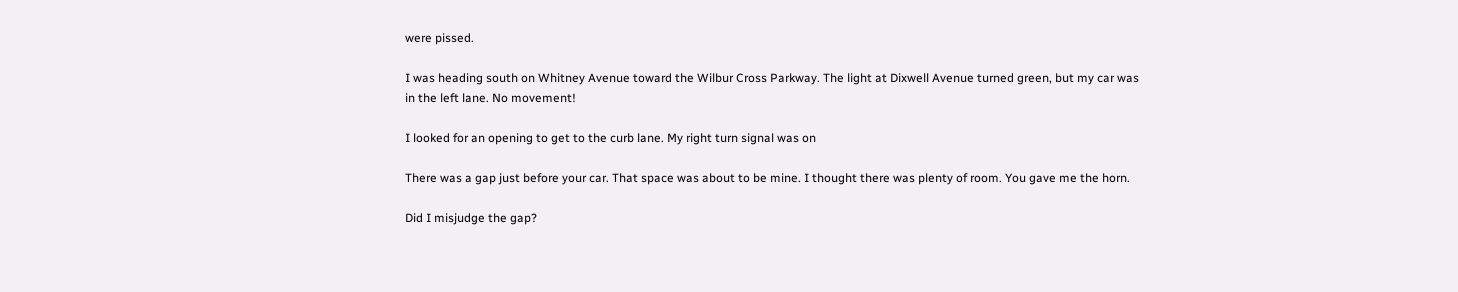were pissed.

I was heading south on Whitney Avenue toward the Wilbur Cross Parkway. The light at Dixwell Avenue turned green, but my car was in the left lane. No movement!

I looked for an opening to get to the curb lane. My right turn signal was on

There was a gap just before your car. That space was about to be mine. I thought there was plenty of room. You gave me the horn.

Did I misjudge the gap?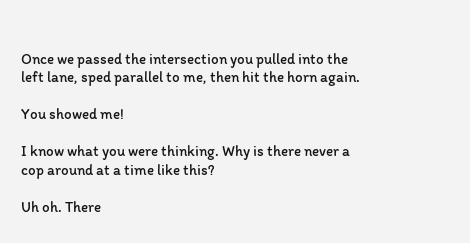Once we passed the intersection you pulled into the left lane, sped parallel to me, then hit the horn again.

You showed me!

I know what you were thinking. Why is there never a cop around at a time like this?

Uh oh. There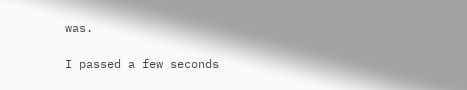was.

I passed a few seconds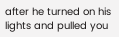after he turned on his lights and pulled you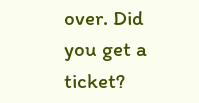over. Did you get a ticket?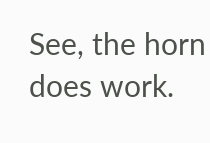See, the horn does work.